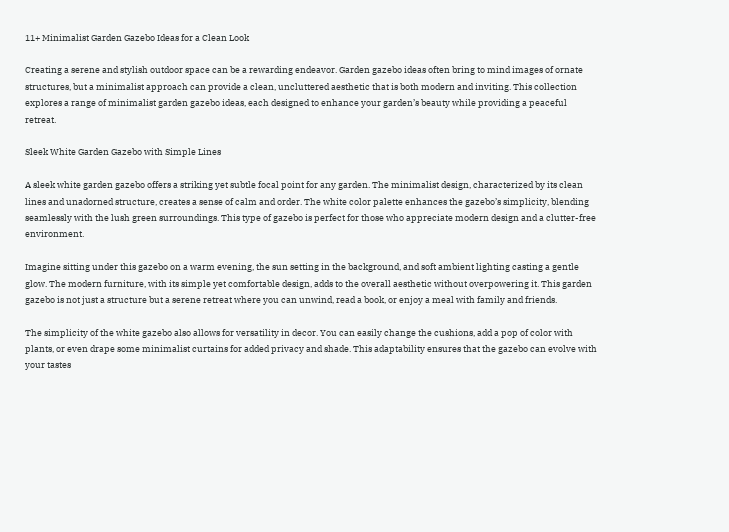11+ Minimalist Garden Gazebo Ideas for a Clean Look

Creating a serene and stylish outdoor space can be a rewarding endeavor. Garden gazebo ideas often bring to mind images of ornate structures, but a minimalist approach can provide a clean, uncluttered aesthetic that is both modern and inviting. This collection explores a range of minimalist garden gazebo ideas, each designed to enhance your garden’s beauty while providing a peaceful retreat.

Sleek White Garden Gazebo with Simple Lines

A sleek white garden gazebo offers a striking yet subtle focal point for any garden. The minimalist design, characterized by its clean lines and unadorned structure, creates a sense of calm and order. The white color palette enhances the gazebo’s simplicity, blending seamlessly with the lush green surroundings. This type of gazebo is perfect for those who appreciate modern design and a clutter-free environment.

Imagine sitting under this gazebo on a warm evening, the sun setting in the background, and soft ambient lighting casting a gentle glow. The modern furniture, with its simple yet comfortable design, adds to the overall aesthetic without overpowering it. This garden gazebo is not just a structure but a serene retreat where you can unwind, read a book, or enjoy a meal with family and friends.

The simplicity of the white gazebo also allows for versatility in decor. You can easily change the cushions, add a pop of color with plants, or even drape some minimalist curtains for added privacy and shade. This adaptability ensures that the gazebo can evolve with your tastes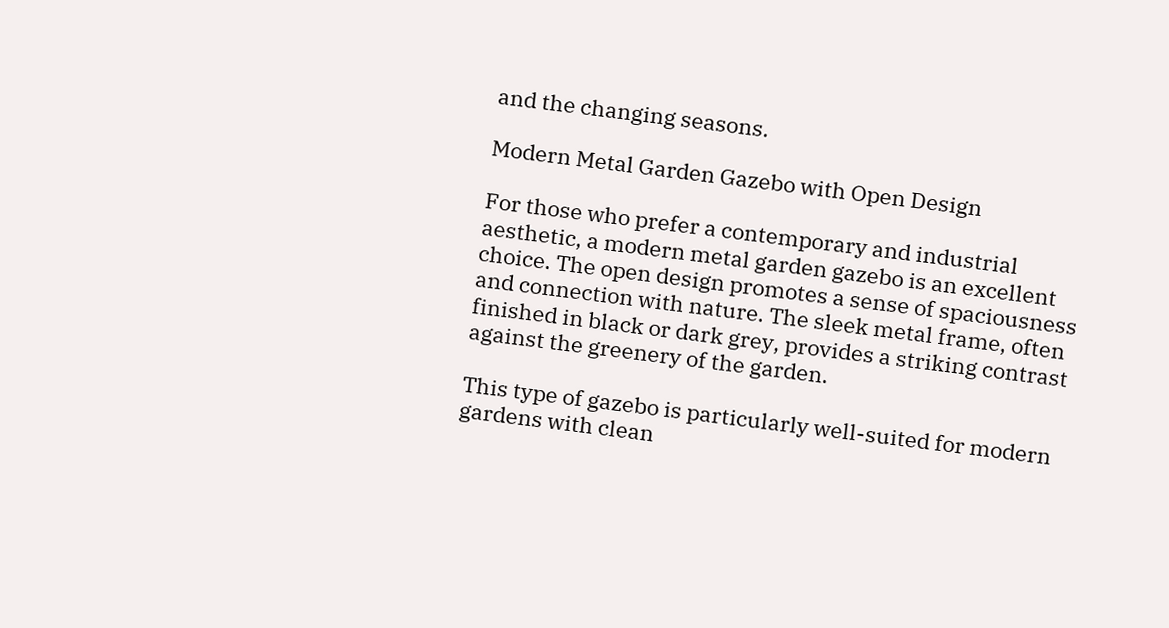and the changing seasons.

Modern Metal Garden Gazebo with Open Design

For those who prefer a contemporary and industrial aesthetic, a modern metal garden gazebo is an excellent choice. The open design promotes a sense of spaciousness and connection with nature. The sleek metal frame, often finished in black or dark grey, provides a striking contrast against the greenery of the garden.

This type of gazebo is particularly well-suited for modern gardens with clean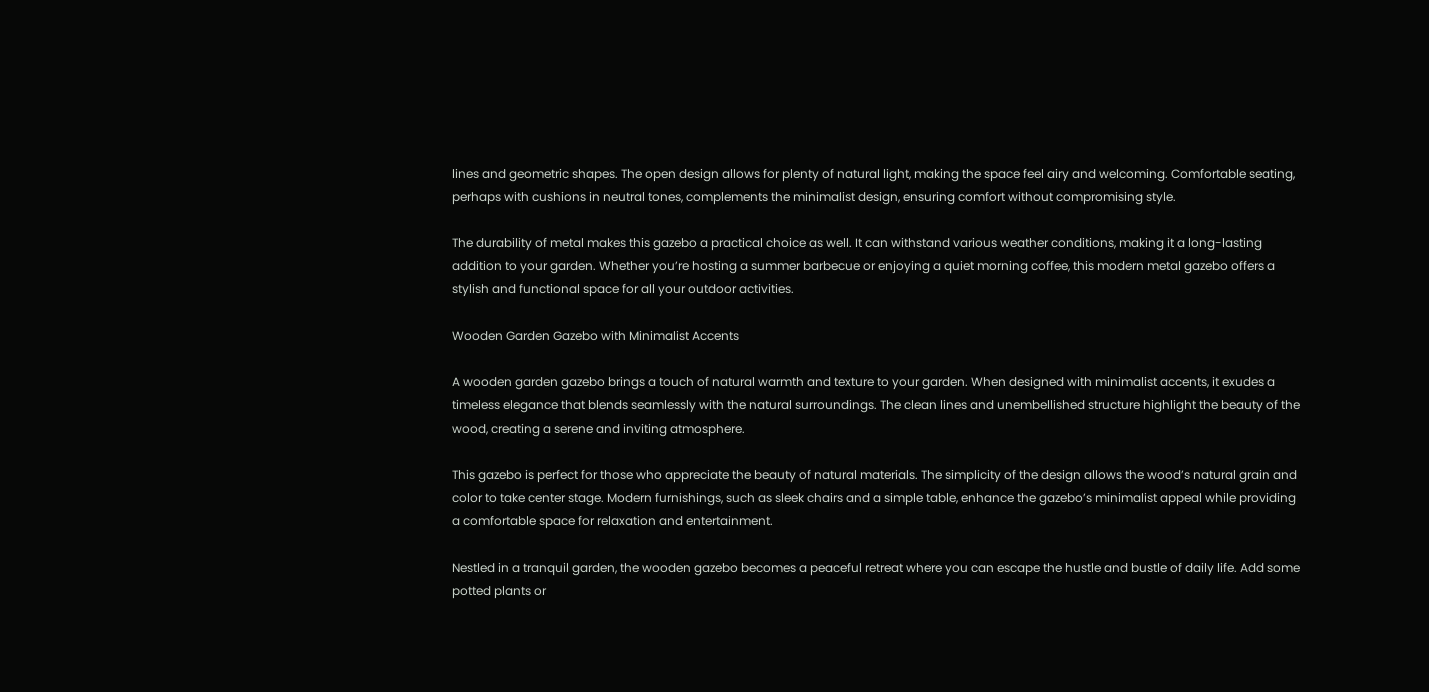lines and geometric shapes. The open design allows for plenty of natural light, making the space feel airy and welcoming. Comfortable seating, perhaps with cushions in neutral tones, complements the minimalist design, ensuring comfort without compromising style.

The durability of metal makes this gazebo a practical choice as well. It can withstand various weather conditions, making it a long-lasting addition to your garden. Whether you’re hosting a summer barbecue or enjoying a quiet morning coffee, this modern metal gazebo offers a stylish and functional space for all your outdoor activities.

Wooden Garden Gazebo with Minimalist Accents

A wooden garden gazebo brings a touch of natural warmth and texture to your garden. When designed with minimalist accents, it exudes a timeless elegance that blends seamlessly with the natural surroundings. The clean lines and unembellished structure highlight the beauty of the wood, creating a serene and inviting atmosphere.

This gazebo is perfect for those who appreciate the beauty of natural materials. The simplicity of the design allows the wood’s natural grain and color to take center stage. Modern furnishings, such as sleek chairs and a simple table, enhance the gazebo’s minimalist appeal while providing a comfortable space for relaxation and entertainment.

Nestled in a tranquil garden, the wooden gazebo becomes a peaceful retreat where you can escape the hustle and bustle of daily life. Add some potted plants or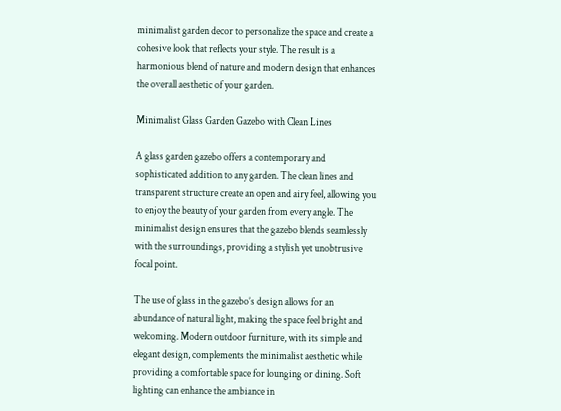minimalist garden decor to personalize the space and create a cohesive look that reflects your style. The result is a harmonious blend of nature and modern design that enhances the overall aesthetic of your garden.

Minimalist Glass Garden Gazebo with Clean Lines

A glass garden gazebo offers a contemporary and sophisticated addition to any garden. The clean lines and transparent structure create an open and airy feel, allowing you to enjoy the beauty of your garden from every angle. The minimalist design ensures that the gazebo blends seamlessly with the surroundings, providing a stylish yet unobtrusive focal point.

The use of glass in the gazebo’s design allows for an abundance of natural light, making the space feel bright and welcoming. Modern outdoor furniture, with its simple and elegant design, complements the minimalist aesthetic while providing a comfortable space for lounging or dining. Soft lighting can enhance the ambiance in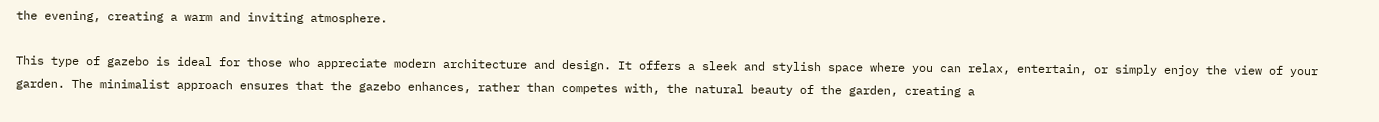the evening, creating a warm and inviting atmosphere.

This type of gazebo is ideal for those who appreciate modern architecture and design. It offers a sleek and stylish space where you can relax, entertain, or simply enjoy the view of your garden. The minimalist approach ensures that the gazebo enhances, rather than competes with, the natural beauty of the garden, creating a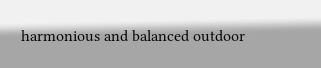harmonious and balanced outdoor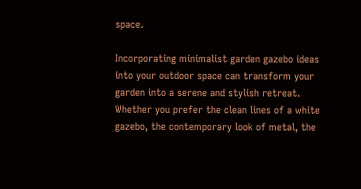space.

Incorporating minimalist garden gazebo ideas into your outdoor space can transform your garden into a serene and stylish retreat. Whether you prefer the clean lines of a white gazebo, the contemporary look of metal, the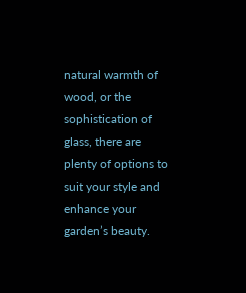natural warmth of wood, or the sophistication of glass, there are plenty of options to suit your style and enhance your garden’s beauty.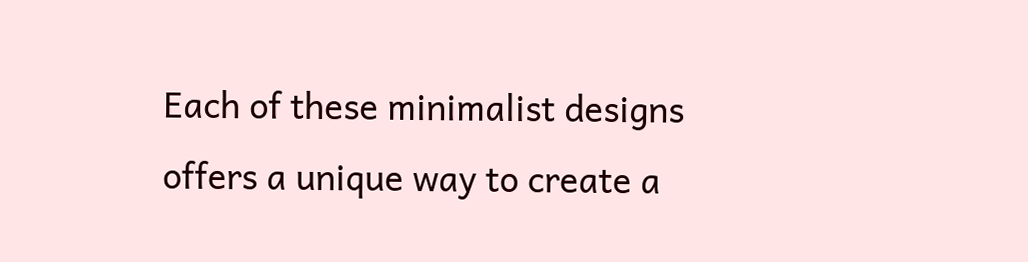Each of these minimalist designs offers a unique way to create a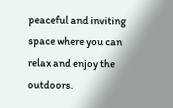peaceful and inviting space where you can relax and enjoy the outdoors.